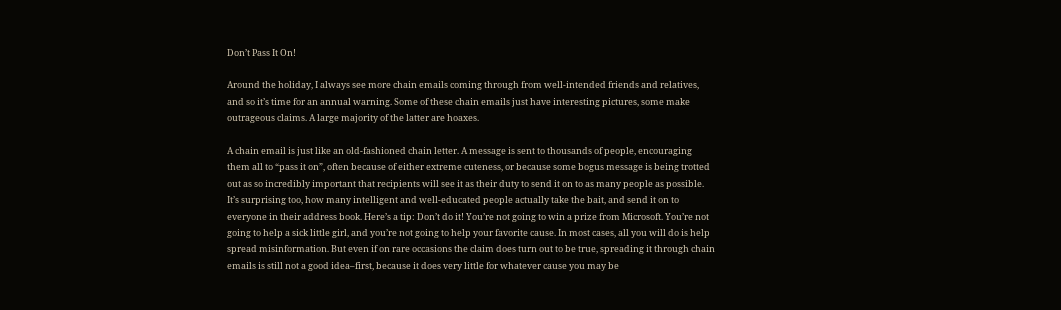Don’t Pass It On!

Around the holiday, I always see more chain emails coming through from well-intended friends and relatives, and so it’s time for an annual warning. Some of these chain emails just have interesting pictures, some make outrageous claims. A large majority of the latter are hoaxes.

A chain email is just like an old-fashioned chain letter. A message is sent to thousands of people, encouraging them all to “pass it on”, often because of either extreme cuteness, or because some bogus message is being trotted out as so incredibly important that recipients will see it as their duty to send it on to as many people as possible. It’s surprising too, how many intelligent and well-educated people actually take the bait, and send it on to everyone in their address book. Here’s a tip: Don’t do it! You’re not going to win a prize from Microsoft. You’re not going to help a sick little girl, and you’re not going to help your favorite cause. In most cases, all you will do is help spread misinformation. But even if on rare occasions the claim does turn out to be true, spreading it through chain emails is still not a good idea–first, because it does very little for whatever cause you may be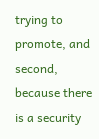trying to promote, and second, because there is a security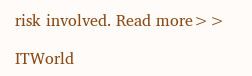risk involved. Read more>>

ITWorld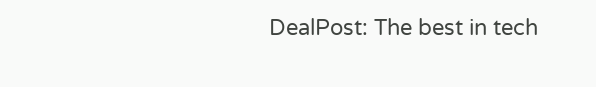DealPost: The best in tech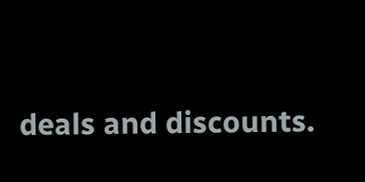deals and discounts.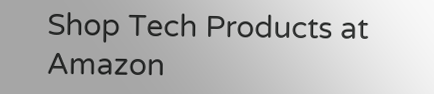Shop Tech Products at Amazon